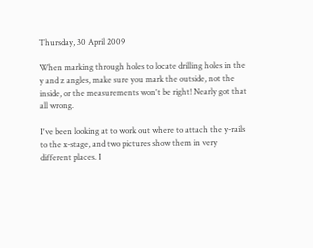Thursday, 30 April 2009

When marking through holes to locate drilling holes in the y and z angles, make sure you mark the outside, not the inside, or the measurements won't be right! Nearly got that all wrong.

I've been looking at to work out where to attach the y-rails to the x-stage, and two pictures show them in very different places. I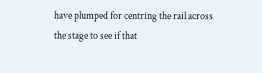have plumped for centring the rail across the stage to see if that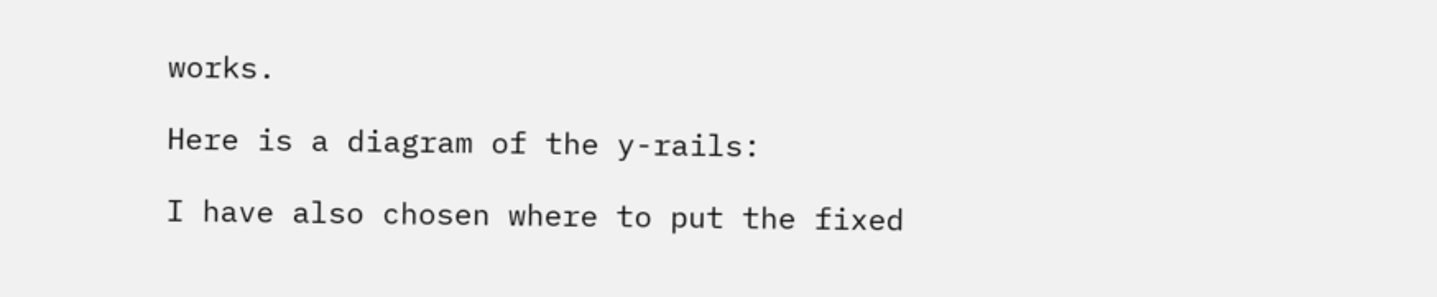works.

Here is a diagram of the y-rails:

I have also chosen where to put the fixed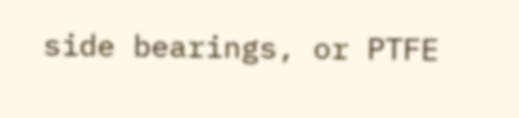side bearings, or PTFE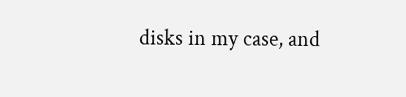disks in my case, and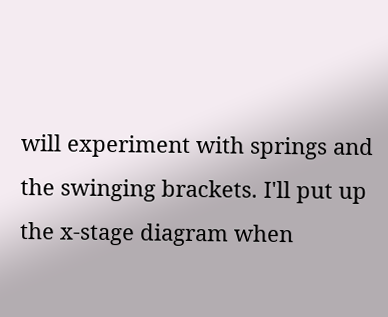will experiment with springs and the swinging brackets. I'll put up the x-stage diagram when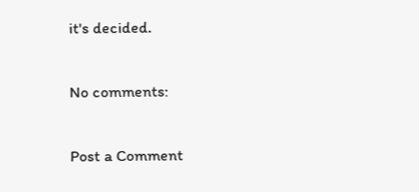it's decided.

No comments:

Post a Comment